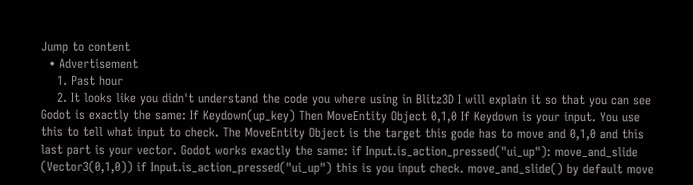Jump to content
  • Advertisement
    1. Past hour
    2. It looks like you didn't understand the code you where using in Blitz3D I will explain it so that you can see Godot is exactly the same: If Keydown(up_key) Then MoveEntity Object 0,1,0 If Keydown is your input. You use this to tell what input to check. The MoveEntity Object is the target this gode has to move and 0,1,0 and this last part is your vector. Godot works exactly the same: if Input.is_action_pressed("ui_up"): move_and_slide (Vector3(0,1,0)) if Input.is_action_pressed("ui_up") this is you input check. move_and_slide() by default move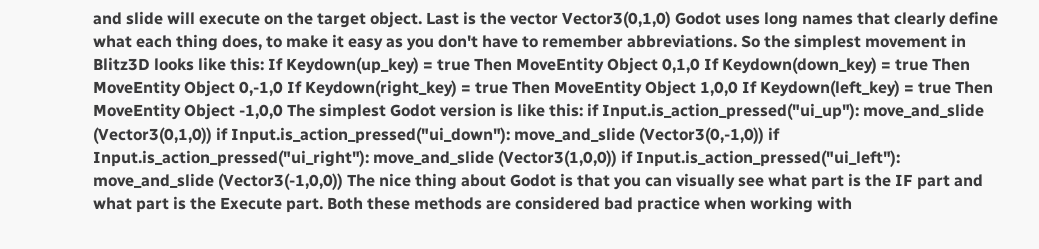and slide will execute on the target object. Last is the vector Vector3(0,1,0) Godot uses long names that clearly define what each thing does, to make it easy as you don't have to remember abbreviations. So the simplest movement in Blitz3D looks like this: If Keydown(up_key) = true Then MoveEntity Object 0,1,0 If Keydown(down_key) = true Then MoveEntity Object 0,-1,0 If Keydown(right_key) = true Then MoveEntity Object 1,0,0 If Keydown(left_key) = true Then MoveEntity Object -1,0,0 The simplest Godot version is like this: if Input.is_action_pressed("ui_up"): move_and_slide (Vector3(0,1,0)) if Input.is_action_pressed("ui_down"): move_and_slide (Vector3(0,-1,0)) if Input.is_action_pressed("ui_right"): move_and_slide (Vector3(1,0,0)) if Input.is_action_pressed("ui_left"): move_and_slide (Vector3(-1,0,0)) The nice thing about Godot is that you can visually see what part is the IF part and what part is the Execute part. Both these methods are considered bad practice when working with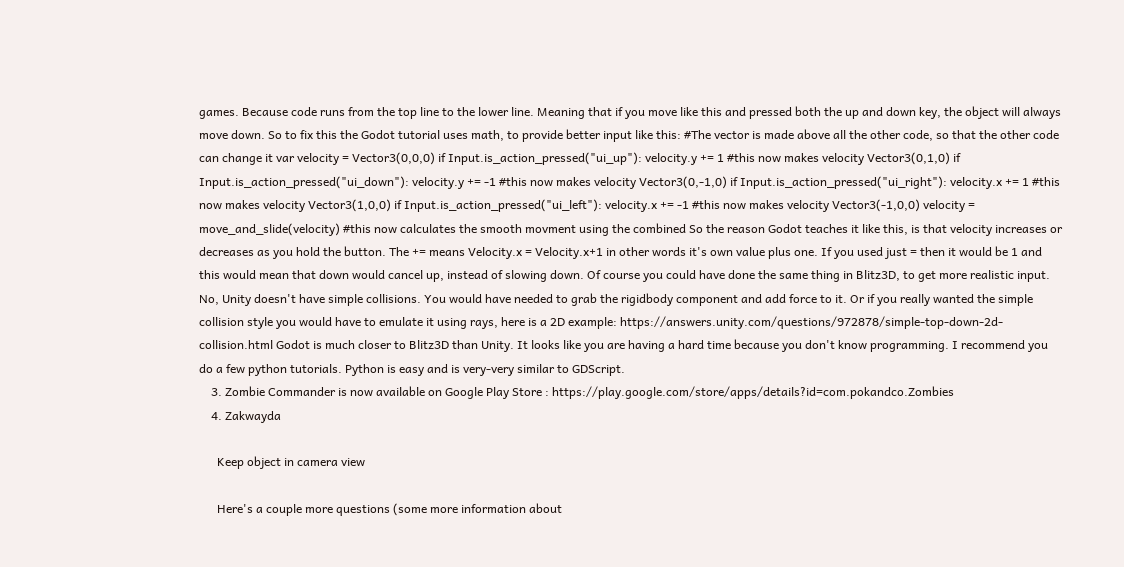games. Because code runs from the top line to the lower line. Meaning that if you move like this and pressed both the up and down key, the object will always move down. So to fix this the Godot tutorial uses math, to provide better input like this: #The vector is made above all the other code, so that the other code can change it var velocity = Vector3(0,0,0) if Input.is_action_pressed("ui_up"): velocity.y += 1 #this now makes velocity Vector3(0,1,0) if Input.is_action_pressed("ui_down"): velocity.y += -1 #this now makes velocity Vector3(0,-1,0) if Input.is_action_pressed("ui_right"): velocity.x += 1 #this now makes velocity Vector3(1,0,0) if Input.is_action_pressed("ui_left"): velocity.x += -1 #this now makes velocity Vector3(-1,0,0) velocity = move_and_slide(velocity) #this now calculates the smooth movment using the combined So the reason Godot teaches it like this, is that velocity increases or decreases as you hold the button. The += means Velocity.x = Velocity.x+1 in other words it's own value plus one. If you used just = then it would be 1 and this would mean that down would cancel up, instead of slowing down. Of course you could have done the same thing in Blitz3D, to get more realistic input. No, Unity doesn't have simple collisions. You would have needed to grab the rigidbody component and add force to it. Or if you really wanted the simple collision style you would have to emulate it using rays, here is a 2D example: https://answers.unity.com/questions/972878/simple-top-down-2d-collision.html Godot is much closer to Blitz3D than Unity. It looks like you are having a hard time because you don't know programming. I recommend you do a few python tutorials. Python is easy and is very-very similar to GDScript.
    3. Zombie Commander is now available on Google Play Store : https://play.google.com/store/apps/details?id=com.pokandco.Zombies
    4. Zakwayda

      Keep object in camera view

      Here's a couple more questions (some more information about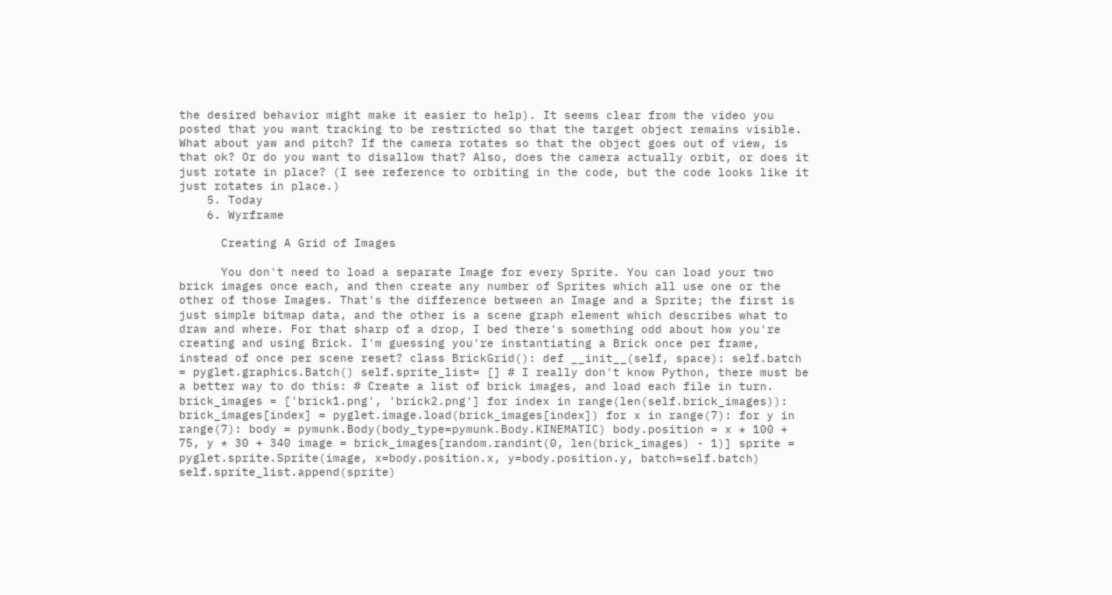the desired behavior might make it easier to help). It seems clear from the video you posted that you want tracking to be restricted so that the target object remains visible. What about yaw and pitch? If the camera rotates so that the object goes out of view, is that ok? Or do you want to disallow that? Also, does the camera actually orbit, or does it just rotate in place? (I see reference to orbiting in the code, but the code looks like it just rotates in place.)
    5. Today
    6. Wyrframe

      Creating A Grid of Images

      You don't need to load a separate Image for every Sprite. You can load your two brick images once each, and then create any number of Sprites which all use one or the other of those Images. That's the difference between an Image and a Sprite; the first is just simple bitmap data, and the other is a scene graph element which describes what to draw and where. For that sharp of a drop, I bed there's something odd about how you're creating and using Brick. I'm guessing you're instantiating a Brick once per frame, instead of once per scene reset? class BrickGrid(): def __init__(self, space): self.batch = pyglet.graphics.Batch() self.sprite_list= [] # I really don't know Python, there must be a better way to do this: # Create a list of brick images, and load each file in turn. brick_images = ['brick1.png', 'brick2.png'] for index in range(len(self.brick_images)): brick_images[index] = pyglet.image.load(brick_images[index]) for x in range(7): for y in range(7): body = pymunk.Body(body_type=pymunk.Body.KINEMATIC) body.position = x * 100 + 75, y * 30 + 340 image = brick_images[random.randint(0, len(brick_images) - 1)] sprite = pyglet.sprite.Sprite(image, x=body.position.x, y=body.position.y, batch=self.batch) self.sprite_list.append(sprite)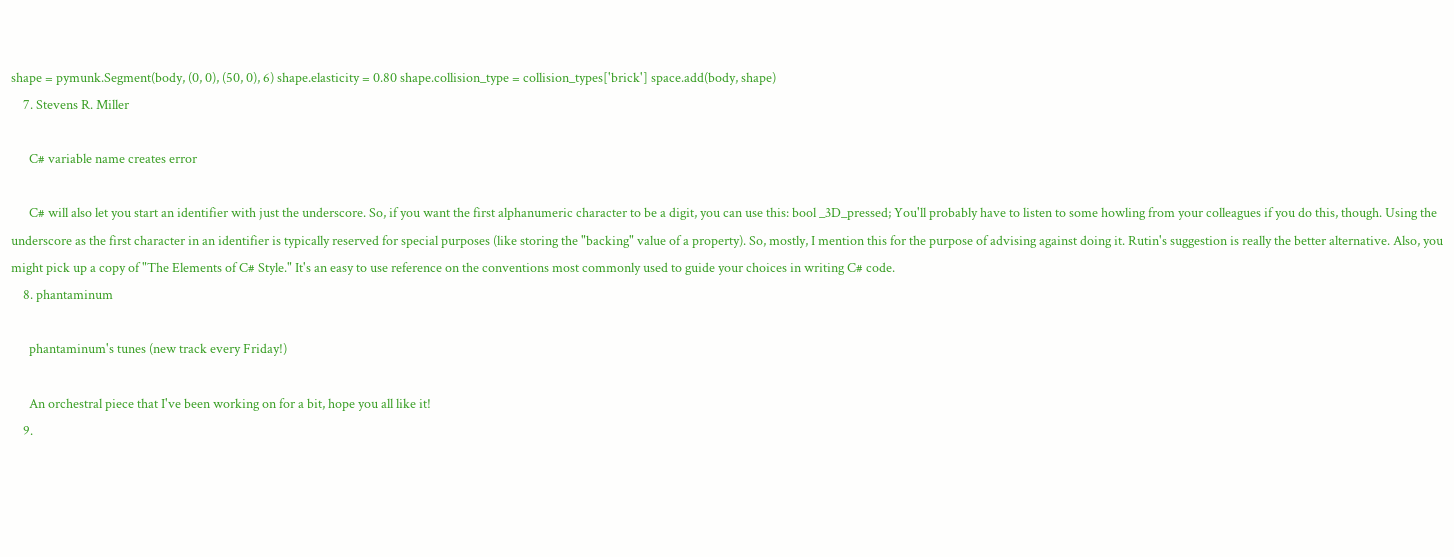shape = pymunk.Segment(body, (0, 0), (50, 0), 6) shape.elasticity = 0.80 shape.collision_type = collision_types['brick'] space.add(body, shape)
    7. Stevens R. Miller

      C# variable name creates error

      C# will also let you start an identifier with just the underscore. So, if you want the first alphanumeric character to be a digit, you can use this: bool _3D_pressed; You'll probably have to listen to some howling from your colleagues if you do this, though. Using the underscore as the first character in an identifier is typically reserved for special purposes (like storing the "backing" value of a property). So, mostly, I mention this for the purpose of advising against doing it. Rutin's suggestion is really the better alternative. Also, you might pick up a copy of "The Elements of C# Style." It's an easy to use reference on the conventions most commonly used to guide your choices in writing C# code.
    8. phantaminum

      phantaminum's tunes (new track every Friday!)

      An orchestral piece that I've been working on for a bit, hope you all like it!
    9.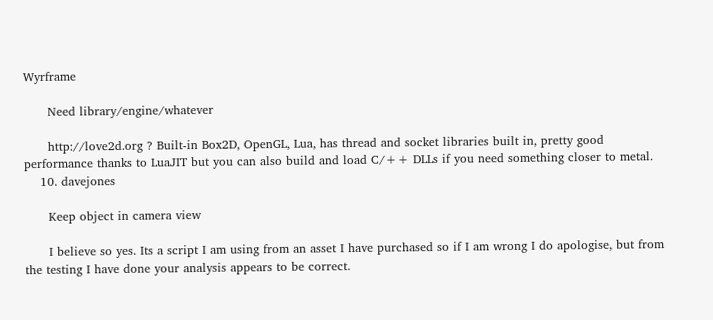Wyrframe

      Need library/engine/whatever

      http://love2d.org ? Built-in Box2D, OpenGL, Lua, has thread and socket libraries built in, pretty good performance thanks to LuaJIT but you can also build and load C/++ DLLs if you need something closer to metal.
    10. davejones

      Keep object in camera view

      I believe so yes. Its a script I am using from an asset I have purchased so if I am wrong I do apologise, but from the testing I have done your analysis appears to be correct.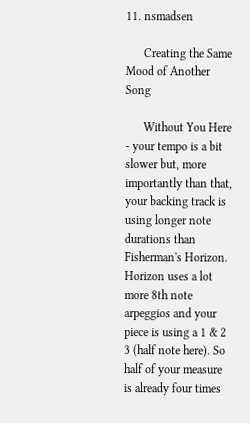11. nsmadsen

      Creating the Same Mood of Another Song

      Without You Here - your tempo is a bit slower but, more importantly than that, your backing track is using longer note durations than Fisherman's Horizon. Horizon uses a lot more 8th note arpeggios and your piece is using a 1 & 2 3 (half note here). So half of your measure is already four times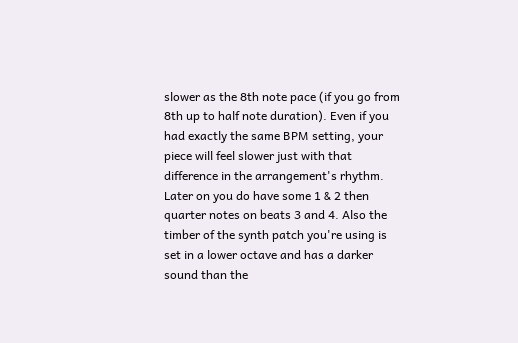slower as the 8th note pace (if you go from 8th up to half note duration). Even if you had exactly the same BPM setting, your piece will feel slower just with that difference in the arrangement's rhythm. Later on you do have some 1 & 2 then quarter notes on beats 3 and 4. Also the timber of the synth patch you're using is set in a lower octave and has a darker sound than the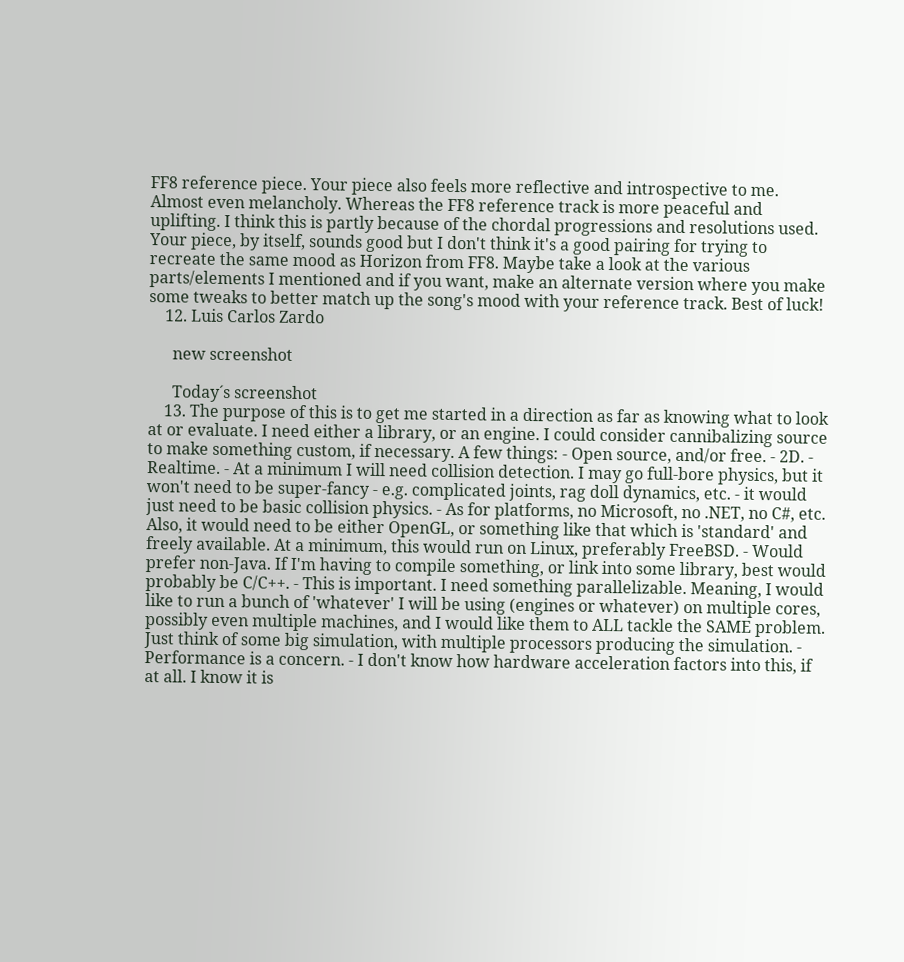FF8 reference piece. Your piece also feels more reflective and introspective to me. Almost even melancholy. Whereas the FF8 reference track is more peaceful and uplifting. I think this is partly because of the chordal progressions and resolutions used. Your piece, by itself, sounds good but I don't think it's a good pairing for trying to recreate the same mood as Horizon from FF8. Maybe take a look at the various parts/elements I mentioned and if you want, make an alternate version where you make some tweaks to better match up the song's mood with your reference track. Best of luck!
    12. Luis Carlos Zardo

      new screenshot

      Today´s screenshot
    13. The purpose of this is to get me started in a direction as far as knowing what to look at or evaluate. I need either a library, or an engine. I could consider cannibalizing source to make something custom, if necessary. A few things: - Open source, and/or free. - 2D. - Realtime. - At a minimum I will need collision detection. I may go full-bore physics, but it won't need to be super-fancy - e.g. complicated joints, rag doll dynamics, etc. - it would just need to be basic collision physics. - As for platforms, no Microsoft, no .NET, no C#, etc. Also, it would need to be either OpenGL, or something like that which is 'standard' and freely available. At a minimum, this would run on Linux, preferably FreeBSD. - Would prefer non-Java. If I'm having to compile something, or link into some library, best would probably be C/C++. - This is important. I need something parallelizable. Meaning, I would like to run a bunch of 'whatever' I will be using (engines or whatever) on multiple cores, possibly even multiple machines, and I would like them to ALL tackle the SAME problem. Just think of some big simulation, with multiple processors producing the simulation. - Performance is a concern. - I don't know how hardware acceleration factors into this, if at all. I know it is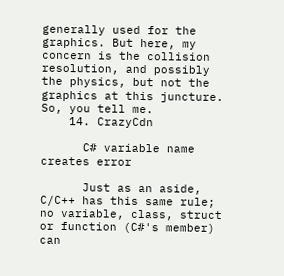generally used for the graphics. But here, my concern is the collision resolution, and possibly the physics, but not the graphics at this juncture. So, you tell me.
    14. CrazyCdn

      C# variable name creates error

      Just as an aside, C/C++ has this same rule; no variable, class, struct or function (C#'s member) can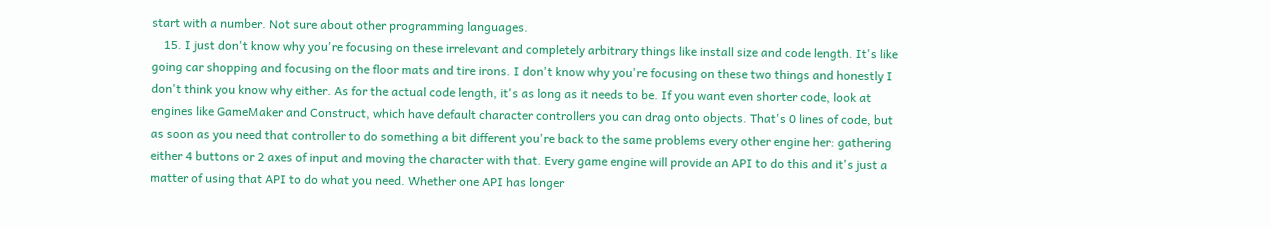start with a number. Not sure about other programming languages.
    15. I just don't know why you're focusing on these irrelevant and completely arbitrary things like install size and code length. It's like going car shopping and focusing on the floor mats and tire irons. I don't know why you're focusing on these two things and honestly I don't think you know why either. As for the actual code length, it's as long as it needs to be. If you want even shorter code, look at engines like GameMaker and Construct, which have default character controllers you can drag onto objects. That's 0 lines of code, but as soon as you need that controller to do something a bit different you're back to the same problems every other engine her: gathering either 4 buttons or 2 axes of input and moving the character with that. Every game engine will provide an API to do this and it's just a matter of using that API to do what you need. Whether one API has longer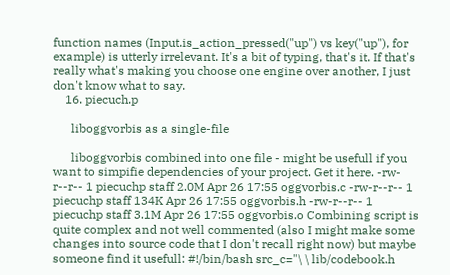function names (Input.is_action_pressed("up") vs key("up"), for example) is utterly irrelevant. It's a bit of typing, that's it. If that's really what's making you choose one engine over another, I just don't know what to say.
    16. piecuch.p

      liboggvorbis as a single-file

      liboggvorbis combined into one file - might be usefull if you want to simpifie dependencies of your project. Get it here. -rw-r--r-- 1 piecuchp staff 2.0M Apr 26 17:55 oggvorbis.c -rw-r--r-- 1 piecuchp staff 134K Apr 26 17:55 oggvorbis.h -rw-r--r-- 1 piecuchp staff 3.1M Apr 26 17:55 oggvorbis.o Combining script is quite complex and not well commented (also I might make some changes into source code that I don't recall right now) but maybe someone find it usefull: #!/bin/bash src_c="\ \ lib/codebook.h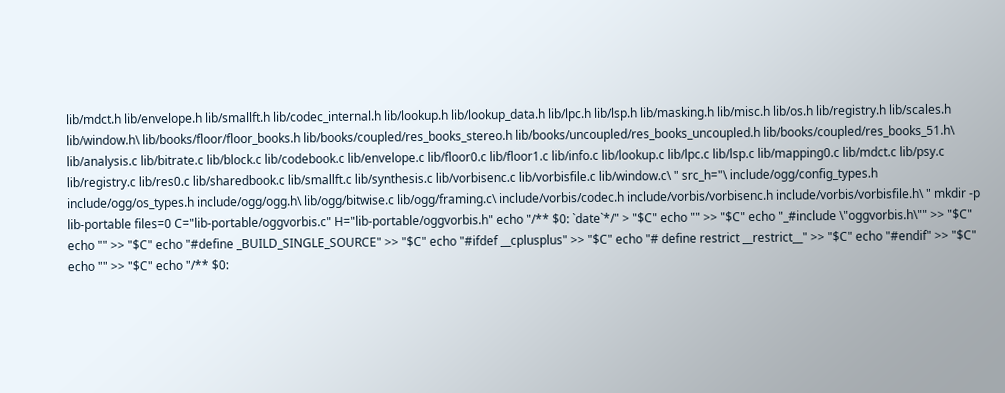lib/mdct.h lib/envelope.h lib/smallft.h lib/codec_internal.h lib/lookup.h lib/lookup_data.h lib/lpc.h lib/lsp.h lib/masking.h lib/misc.h lib/os.h lib/registry.h lib/scales.h lib/window.h\ lib/books/floor/floor_books.h lib/books/coupled/res_books_stereo.h lib/books/uncoupled/res_books_uncoupled.h lib/books/coupled/res_books_51.h\ lib/analysis.c lib/bitrate.c lib/block.c lib/codebook.c lib/envelope.c lib/floor0.c lib/floor1.c lib/info.c lib/lookup.c lib/lpc.c lib/lsp.c lib/mapping0.c lib/mdct.c lib/psy.c lib/registry.c lib/res0.c lib/sharedbook.c lib/smallft.c lib/synthesis.c lib/vorbisenc.c lib/vorbisfile.c lib/window.c\ " src_h="\ include/ogg/config_types.h include/ogg/os_types.h include/ogg/ogg.h\ lib/ogg/bitwise.c lib/ogg/framing.c\ include/vorbis/codec.h include/vorbis/vorbisenc.h include/vorbis/vorbisfile.h\ " mkdir -p lib-portable files=0 C="lib-portable/oggvorbis.c" H="lib-portable/oggvorbis.h" echo "/** $0: `date`*/" > "$C" echo "" >> "$C" echo "_#include \"oggvorbis.h\"" >> "$C" echo "" >> "$C" echo "#define _BUILD_SINGLE_SOURCE" >> "$C" echo "#ifdef __cplusplus" >> "$C" echo "# define restrict __restrict__" >> "$C" echo "#endif" >> "$C" echo "" >> "$C" echo "/** $0: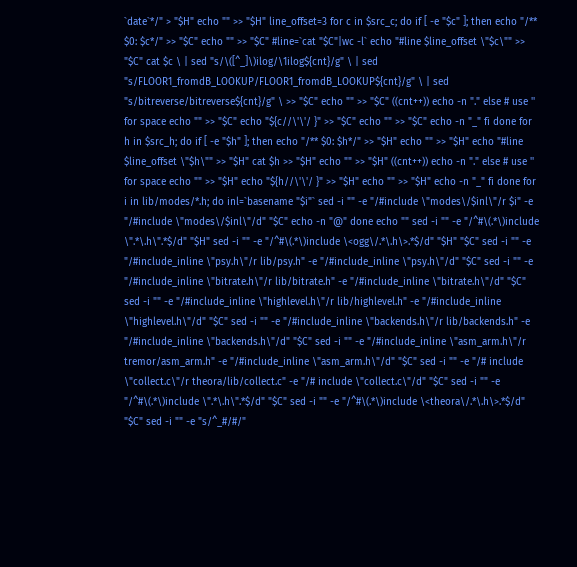`date`*/" > "$H" echo "" >> "$H" line_offset=3 for c in $src_c; do if [ -e "$c" ]; then echo "/** $0: $c*/" >> "$C" echo "" >> "$C" #line=`cat "$C"|wc -l` echo "#line $line_offset \"$c\"" >> "$C" cat $c \ | sed "s/\([^_]\)ilog/\1ilog${cnt}/g" \ | sed "s/FLOOR1_fromdB_LOOKUP/FLOOR1_fromdB_LOOKUP${cnt}/g" \ | sed "s/bitreverse/bitreverse${cnt}/g" \ >> "$C" echo "" >> "$C" ((cnt++)) echo -n "." else # use '' for space echo "" >> "$C" echo "${c//\'\'/ }" >> "$C" echo "" >> "$C" echo -n "_" fi done for h in $src_h; do if [ -e "$h" ]; then echo "/** $0: $h*/" >> "$H" echo "" >> "$H" echo "#line $line_offset \"$h\"" >> "$H" cat $h >> "$H" echo "" >> "$H" ((cnt++)) echo -n "." else # use '' for space echo "" >> "$H" echo "${h//\'\'/ }" >> "$H" echo "" >> "$H" echo -n "_" fi done for i in lib/modes/*.h; do inl=`basename "$i"` sed -i "" -e "/#include \"modes\/$inl\"/r $i" -e "/#include \"modes\/$inl\"/d" "$C" echo -n "@" done echo "" sed -i "" -e "/^#\(.*\)include \".*\.h\".*$/d" "$H" sed -i "" -e "/^#\(.*\)include \<ogg\/.*\.h\>.*$/d" "$H" "$C" sed -i "" -e "/#include_inline \"psy.h\"/r lib/psy.h" -e "/#include_inline \"psy.h\"/d" "$C" sed -i "" -e "/#include_inline \"bitrate.h\"/r lib/bitrate.h" -e "/#include_inline \"bitrate.h\"/d" "$C" sed -i "" -e "/#include_inline \"highlevel.h\"/r lib/highlevel.h" -e "/#include_inline \"highlevel.h\"/d" "$C" sed -i "" -e "/#include_inline \"backends.h\"/r lib/backends.h" -e "/#include_inline \"backends.h\"/d" "$C" sed -i "" -e "/#include_inline \"asm_arm.h\"/r tremor/asm_arm.h" -e "/#include_inline \"asm_arm.h\"/d" "$C" sed -i "" -e "/# include \"collect.c\"/r theora/lib/collect.c" -e "/# include \"collect.c\"/d" "$C" sed -i "" -e "/^#\(.*\)include \".*\.h\".*$/d" "$C" sed -i "" -e "/^#\(.*\)include \<theora\/.*\.h\>.*$/d" "$C" sed -i "" -e "s/^_#/#/"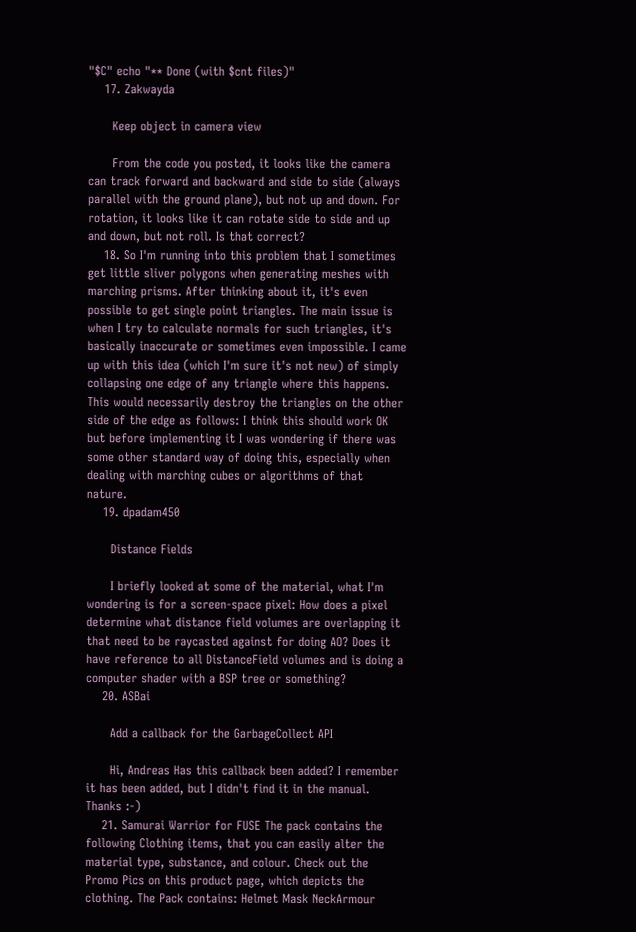"$C" echo "** Done (with $cnt files)"
    17. Zakwayda

      Keep object in camera view

      From the code you posted, it looks like the camera can track forward and backward and side to side (always parallel with the ground plane), but not up and down. For rotation, it looks like it can rotate side to side and up and down, but not roll. Is that correct?
    18. So I'm running into this problem that I sometimes get little sliver polygons when generating meshes with marching prisms. After thinking about it, it's even possible to get single point triangles. The main issue is when I try to calculate normals for such triangles, it's basically inaccurate or sometimes even impossible. I came up with this idea (which I'm sure it's not new) of simply collapsing one edge of any triangle where this happens. This would necessarily destroy the triangles on the other side of the edge as follows: I think this should work OK but before implementing it I was wondering if there was some other standard way of doing this, especially when dealing with marching cubes or algorithms of that nature.
    19. dpadam450

      Distance Fields

      I briefly looked at some of the material, what I'm wondering is for a screen-space pixel: How does a pixel determine what distance field volumes are overlapping it that need to be raycasted against for doing AO? Does it have reference to all DistanceField volumes and is doing a computer shader with a BSP tree or something?
    20. ASBai

      Add a callback for the GarbageCollect API

      Hi, Andreas Has this callback been added? I remember it has been added, but I didn't find it in the manual. Thanks :-)
    21. Samurai Warrior for FUSE The pack contains the following Clothing items, that you can easily alter the material type, substance, and colour. Check out the Promo Pics on this product page, which depicts the clothing. The Pack contains: Helmet Mask NeckArmour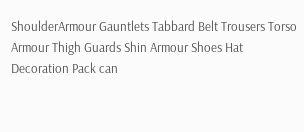ShoulderArmour Gauntlets Tabbard Belt Trousers Torso Armour Thigh Guards Shin Armour Shoes Hat Decoration Pack can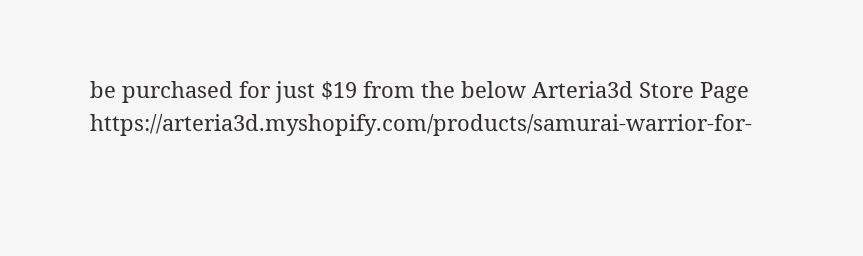be purchased for just $19 from the below Arteria3d Store Page https://arteria3d.myshopify.com/products/samurai-warrior-for-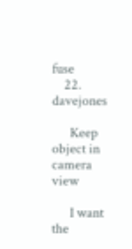fuse
    22. davejones

      Keep object in camera view

      I want the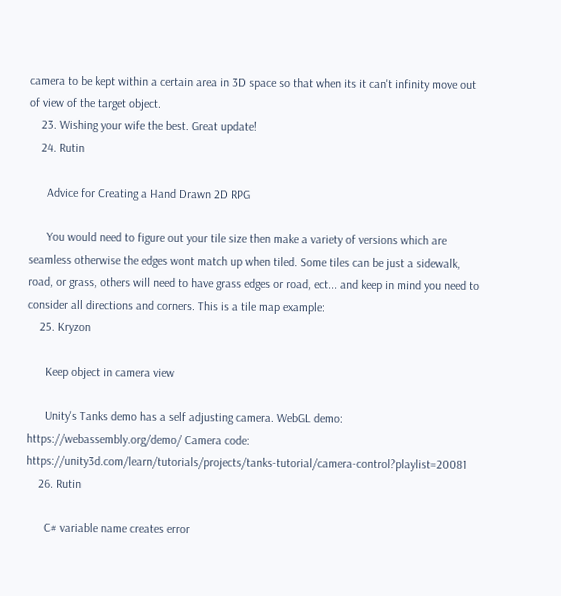camera to be kept within a certain area in 3D space so that when its it can't infinity move out of view of the target object.
    23. Wishing your wife the best. Great update!
    24. Rutin

      Advice for Creating a Hand Drawn 2D RPG

      You would need to figure out your tile size then make a variety of versions which are seamless otherwise the edges wont match up when tiled. Some tiles can be just a sidewalk, road, or grass, others will need to have grass edges or road, ect... and keep in mind you need to consider all directions and corners. This is a tile map example:
    25. Kryzon

      Keep object in camera view

      Unity's Tanks demo has a self adjusting camera. WebGL demo: https://webassembly.org/demo/ Camera code: https://unity3d.com/learn/tutorials/projects/tanks-tutorial/camera-control?playlist=20081
    26. Rutin

      C# variable name creates error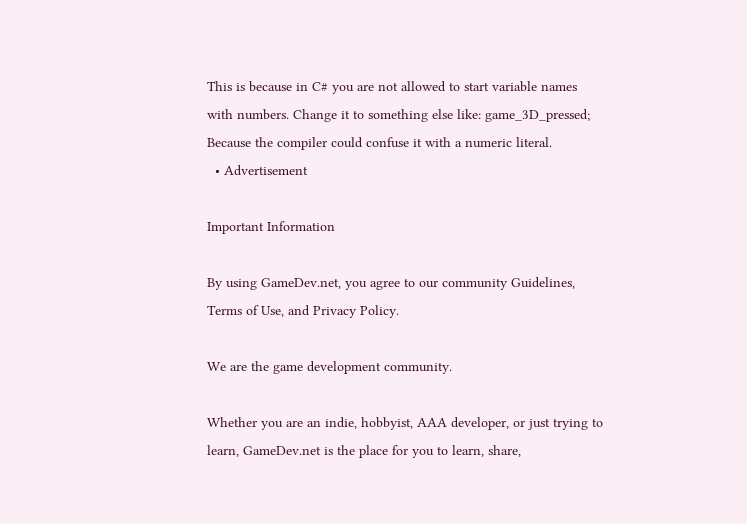This is because in C# you are not allowed to start variable names with numbers. Change it to something else like: game_3D_pressed; Because the compiler could confuse it with a numeric literal.
  • Advertisement

Important Information

By using GameDev.net, you agree to our community Guidelines, Terms of Use, and Privacy Policy.

We are the game development community.

Whether you are an indie, hobbyist, AAA developer, or just trying to learn, GameDev.net is the place for you to learn, share,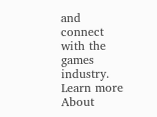and connect with the games industry. Learn more About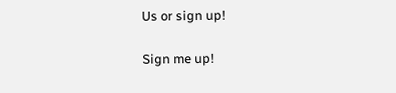Us or sign up!

Sign me up!